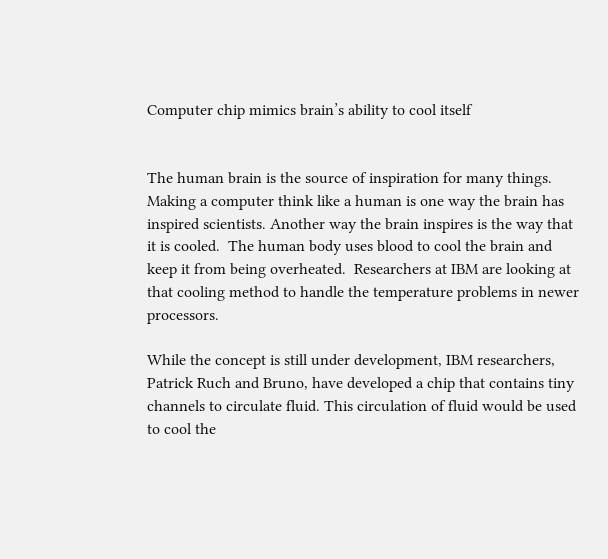Computer chip mimics brain’s ability to cool itself


The human brain is the source of inspiration for many things. Making a computer think like a human is one way the brain has inspired scientists. Another way the brain inspires is the way that it is cooled.  The human body uses blood to cool the brain and keep it from being overheated.  Researchers at IBM are looking at that cooling method to handle the temperature problems in newer processors.

While the concept is still under development, IBM researchers, Patrick Ruch and Bruno, have developed a chip that contains tiny channels to circulate fluid. This circulation of fluid would be used to cool the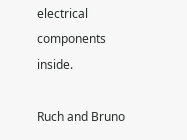electrical components inside.

Ruch and Bruno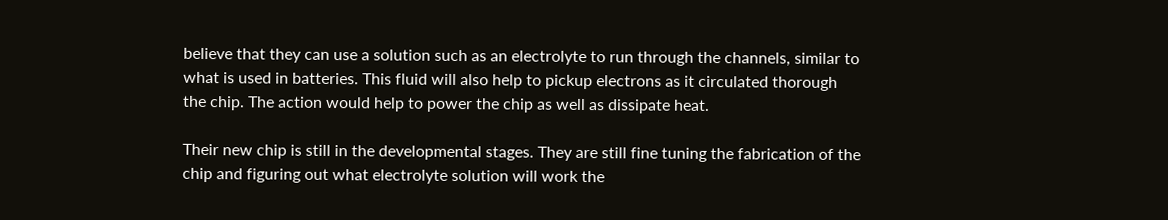believe that they can use a solution such as an electrolyte to run through the channels, similar to what is used in batteries. This fluid will also help to pickup electrons as it circulated thorough the chip. The action would help to power the chip as well as dissipate heat.

Their new chip is still in the developmental stages. They are still fine tuning the fabrication of the chip and figuring out what electrolyte solution will work the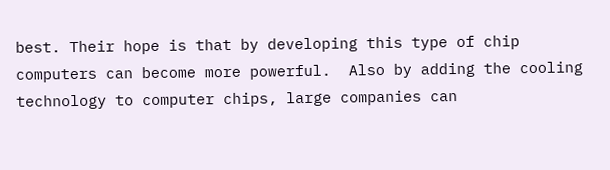best. Their hope is that by developing this type of chip computers can become more powerful.  Also by adding the cooling technology to computer chips, large companies can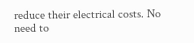reduce their electrical costs. No need to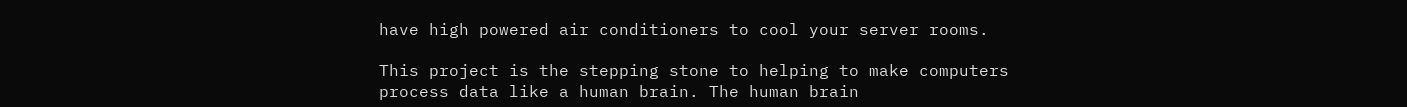have high powered air conditioners to cool your server rooms.

This project is the stepping stone to helping to make computers process data like a human brain. The human brain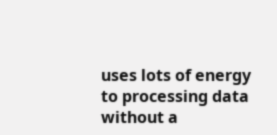uses lots of energy to processing data without a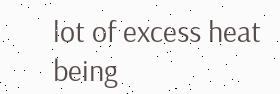lot of excess heat being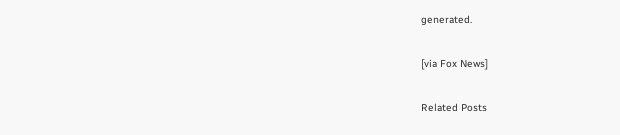generated.

[via Fox News]

Related Posts